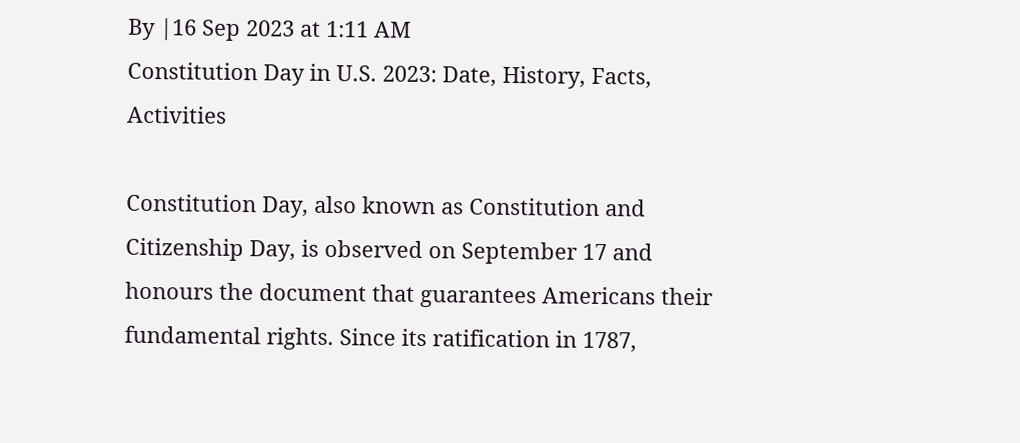By |16 Sep 2023 at 1:11 AM
Constitution Day in U.S. 2023: Date, History, Facts, Activities

Constitution Day, also known as Constitution and Citizenship Day, is observed on September 17 and honours the document that guarantees Americans their fundamental rights. Since its ratification in 1787,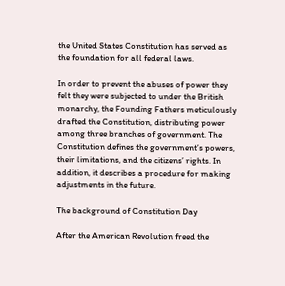the United States Constitution has served as the foundation for all federal laws.

In order to prevent the abuses of power they felt they were subjected to under the British monarchy, the Founding Fathers meticulously drafted the Constitution, distributing power among three branches of government. The Constitution defines the government’s powers, their limitations, and the citizens’ rights. In addition, it describes a procedure for making adjustments in the future.

The background of Constitution Day

After the American Revolution freed the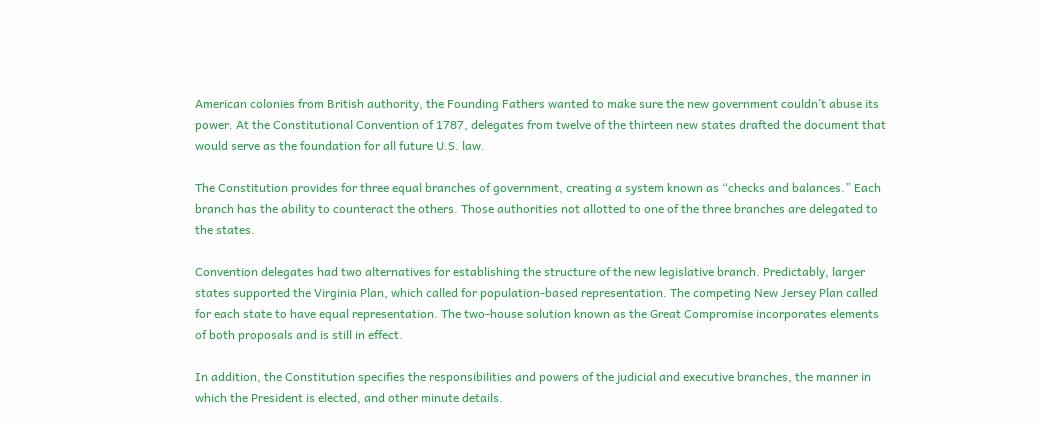American colonies from British authority, the Founding Fathers wanted to make sure the new government couldn’t abuse its power. At the Constitutional Convention of 1787, delegates from twelve of the thirteen new states drafted the document that would serve as the foundation for all future U.S. law.

The Constitution provides for three equal branches of government, creating a system known as “checks and balances.” Each branch has the ability to counteract the others. Those authorities not allotted to one of the three branches are delegated to the states.

Convention delegates had two alternatives for establishing the structure of the new legislative branch. Predictably, larger states supported the Virginia Plan, which called for population-based representation. The competing New Jersey Plan called for each state to have equal representation. The two-house solution known as the Great Compromise incorporates elements of both proposals and is still in effect.

In addition, the Constitution specifies the responsibilities and powers of the judicial and executive branches, the manner in which the President is elected, and other minute details.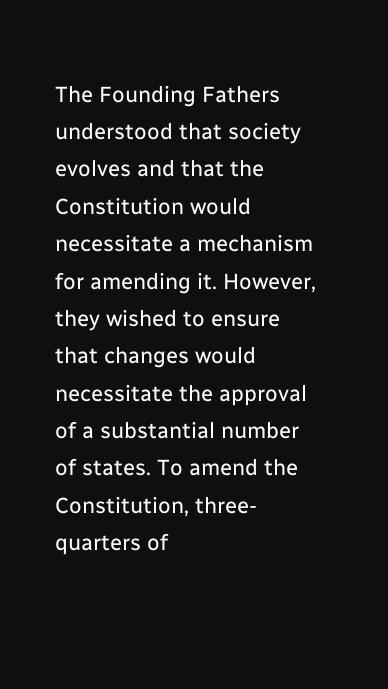The Founding Fathers understood that society evolves and that the Constitution would necessitate a mechanism for amending it. However, they wished to ensure that changes would necessitate the approval of a substantial number of states. To amend the Constitution, three-quarters of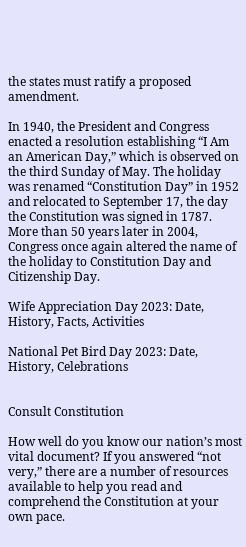the states must ratify a proposed amendment.

In 1940, the President and Congress enacted a resolution establishing “I Am an American Day,” which is observed on the third Sunday of May. The holiday was renamed “Constitution Day” in 1952 and relocated to September 17, the day the Constitution was signed in 1787. More than 50 years later in 2004, Congress once again altered the name of the holiday to Constitution Day and Citizenship Day.

Wife Appreciation Day 2023: Date, History, Facts, Activities

National Pet Bird Day 2023: Date, History, Celebrations


Consult Constitution

How well do you know our nation’s most vital document? If you answered “not very,” there are a number of resources available to help you read and comprehend the Constitution at your own pace.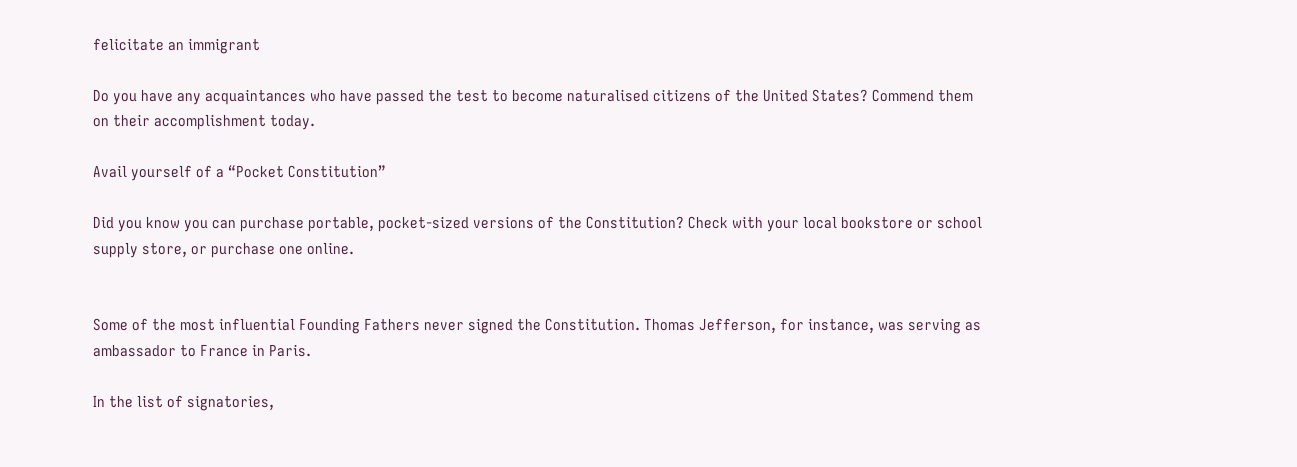felicitate an immigrant

Do you have any acquaintances who have passed the test to become naturalised citizens of the United States? Commend them on their accomplishment today.

Avail yourself of a “Pocket Constitution”

Did you know you can purchase portable, pocket-sized versions of the Constitution? Check with your local bookstore or school supply store, or purchase one online.


Some of the most influential Founding Fathers never signed the Constitution. Thomas Jefferson, for instance, was serving as ambassador to France in Paris.

In the list of signatories,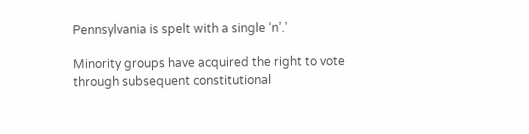Pennsylvania is spelt with a single ‘n’.’

Minority groups have acquired the right to vote through subsequent constitutional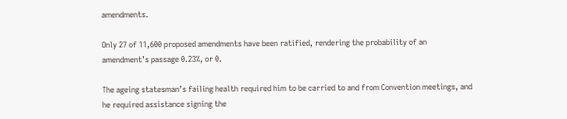amendments.

Only 27 of 11,600 proposed amendments have been ratified, rendering the probability of an amendment’s passage 0.23%, or 0.

The ageing statesman’s failing health required him to be carried to and from Convention meetings, and he required assistance signing the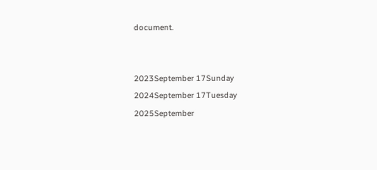document.


2023September 17Sunday
2024September 17Tuesday
2025September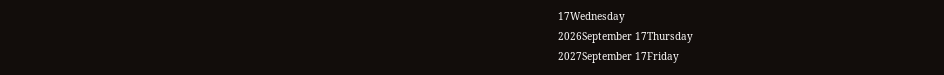17Wednesday
2026September 17Thursday
2027September 17Friday